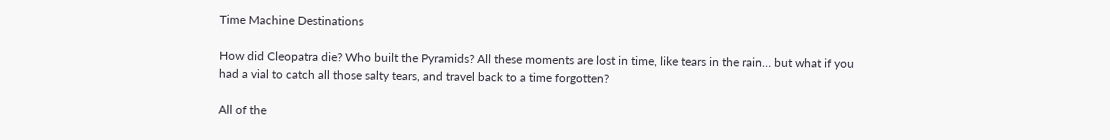Time Machine Destinations

How did Cleopatra die? Who built the Pyramids? All these moments are lost in time, like tears in the rain… but what if you had a vial to catch all those salty tears, and travel back to a time forgotten?

All of the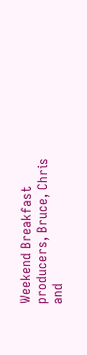Weekend Breakfast producers, Bruce, Chris and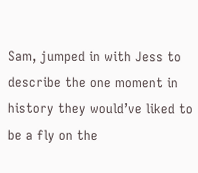Sam, jumped in with Jess to describe the one moment in history they would’ve liked to be a fly on the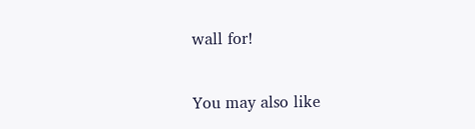wall for!

You may also like